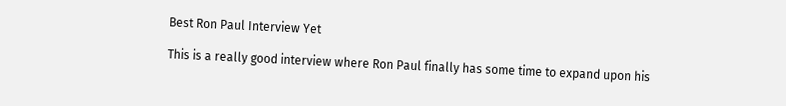Best Ron Paul Interview Yet

This is a really good interview where Ron Paul finally has some time to expand upon his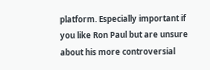platform. Especially important if you like Ron Paul but are unsure about his more controversial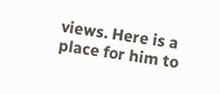views. Here is a place for him to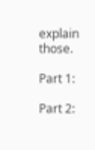explain those.

Part 1:

Part 2: